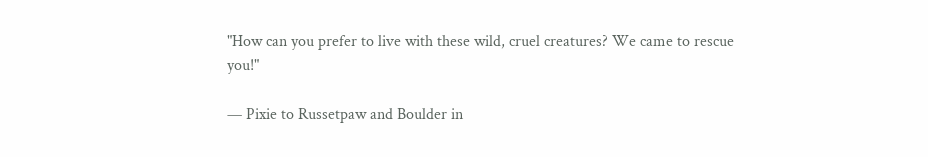"How can you prefer to live with these wild, cruel creatures? We came to rescue you!"

— Pixie to Russetpaw and Boulder in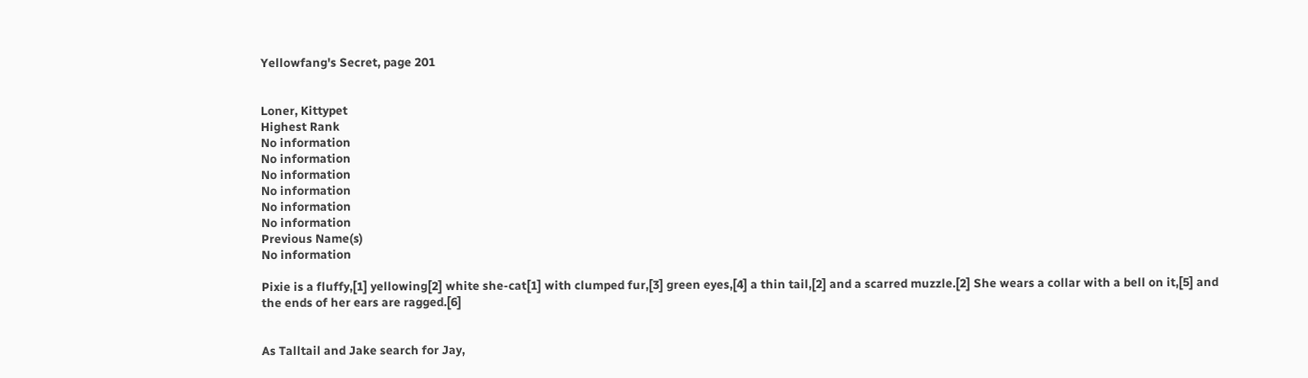Yellowfang's Secret, page 201


Loner, Kittypet
Highest Rank
No information
No information
No information
No information
No information
No information
Previous Name(s)
No information

Pixie is a fluffy,[1] yellowing[2] white she-cat[1] with clumped fur,[3] green eyes,[4] a thin tail,[2] and a scarred muzzle.[2] She wears a collar with a bell on it,[5] and the ends of her ears are ragged.[6]


As Talltail and Jake search for Jay,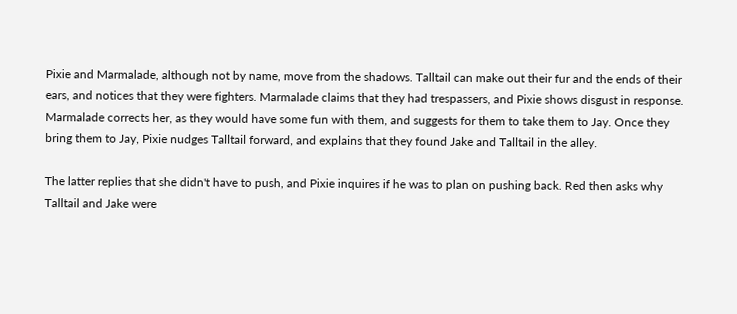Pixie and Marmalade, although not by name, move from the shadows. Talltail can make out their fur and the ends of their ears, and notices that they were fighters. Marmalade claims that they had trespassers, and Pixie shows disgust in response. Marmalade corrects her, as they would have some fun with them, and suggests for them to take them to Jay. Once they bring them to Jay, Pixie nudges Talltail forward, and explains that they found Jake and Talltail in the alley.

The latter replies that she didn't have to push, and Pixie inquires if he was to plan on pushing back. Red then asks why Talltail and Jake were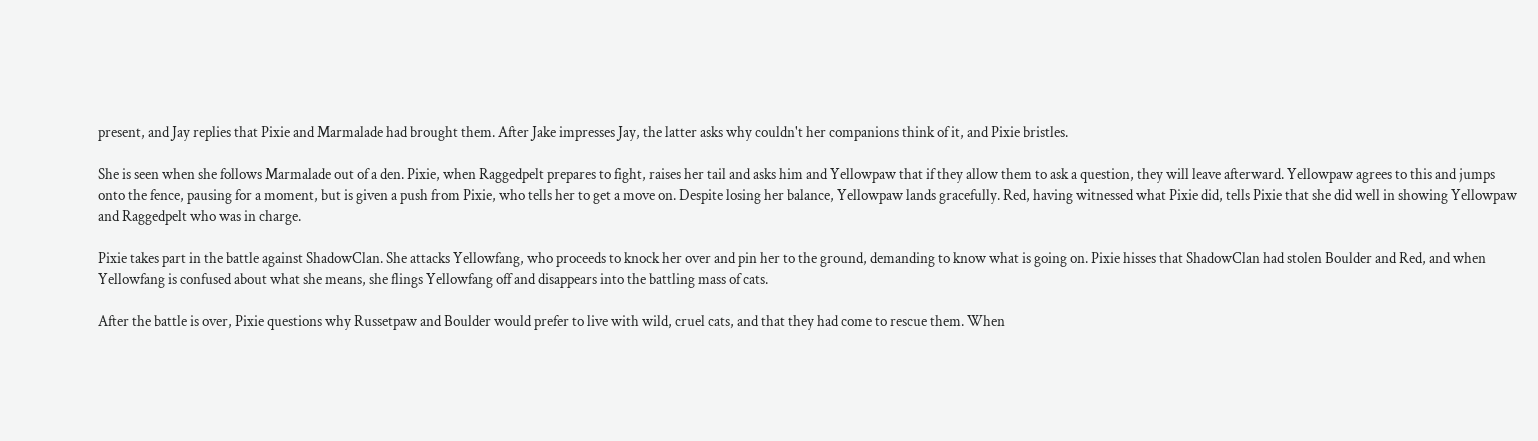present, and Jay replies that Pixie and Marmalade had brought them. After Jake impresses Jay, the latter asks why couldn't her companions think of it, and Pixie bristles.

She is seen when she follows Marmalade out of a den. Pixie, when Raggedpelt prepares to fight, raises her tail and asks him and Yellowpaw that if they allow them to ask a question, they will leave afterward. Yellowpaw agrees to this and jumps onto the fence, pausing for a moment, but is given a push from Pixie, who tells her to get a move on. Despite losing her balance, Yellowpaw lands gracefully. Red, having witnessed what Pixie did, tells Pixie that she did well in showing Yellowpaw and Raggedpelt who was in charge.

Pixie takes part in the battle against ShadowClan. She attacks Yellowfang, who proceeds to knock her over and pin her to the ground, demanding to know what is going on. Pixie hisses that ShadowClan had stolen Boulder and Red, and when Yellowfang is confused about what she means, she flings Yellowfang off and disappears into the battling mass of cats.

After the battle is over, Pixie questions why Russetpaw and Boulder would prefer to live with wild, cruel cats, and that they had come to rescue them. When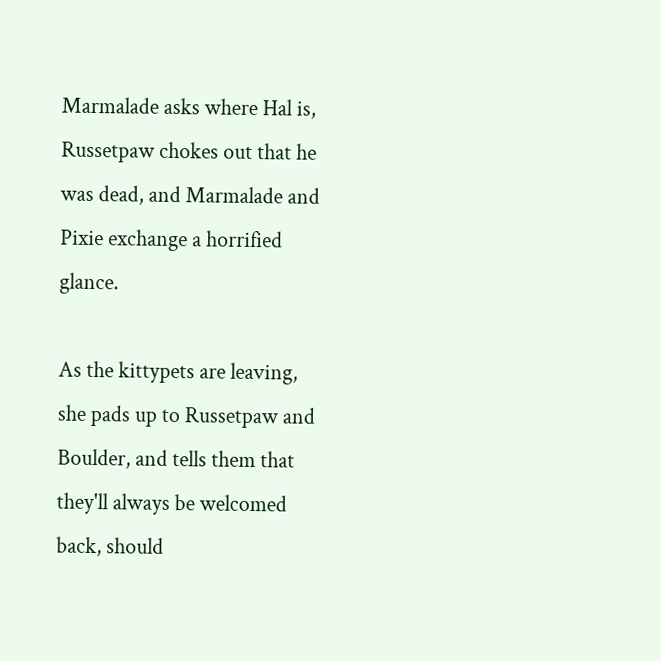Marmalade asks where Hal is, Russetpaw chokes out that he was dead, and Marmalade and Pixie exchange a horrified glance.

As the kittypets are leaving, she pads up to Russetpaw and Boulder, and tells them that they'll always be welcomed back, should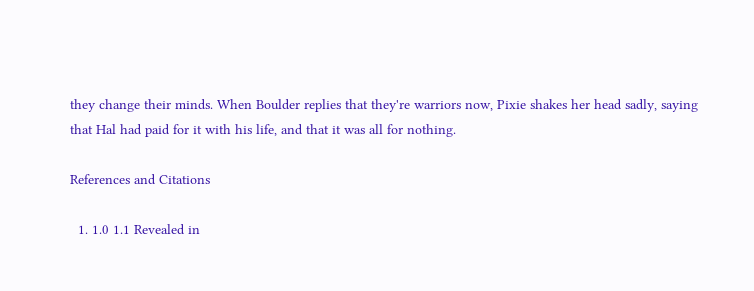they change their minds. When Boulder replies that they're warriors now, Pixie shakes her head sadly, saying that Hal had paid for it with his life, and that it was all for nothing.

References and Citations

  1. 1.0 1.1 Revealed in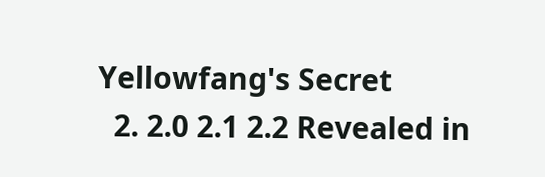Yellowfang's Secret
  2. 2.0 2.1 2.2 Revealed in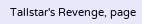Tallstar's Revenge, page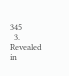345
  3. Revealed in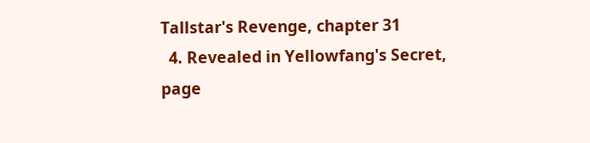Tallstar's Revenge, chapter 31
  4. Revealed in Yellowfang's Secret, page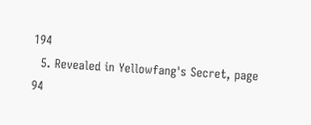194
  5. Revealed in Yellowfang's Secret, page 94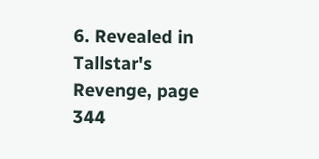6. Revealed in Tallstar's Revenge, page 344